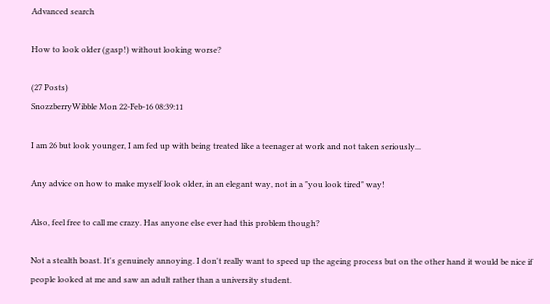Advanced search

How to look older (gasp!) without looking worse?

(27 Posts)
SnozzberryWibble Mon 22-Feb-16 08:39:11

I am 26 but look younger, I am fed up with being treated like a teenager at work and not taken seriously...

Any advice on how to make myself look older, in an elegant way, not in a "you look tired" way!

Also, feel free to call me crazy. Has anyone else ever had this problem though?

Not a stealth boast. It's genuinely annoying. I don't really want to speed up the ageing process but on the other hand it would be nice if people looked at me and saw an adult rather than a university student.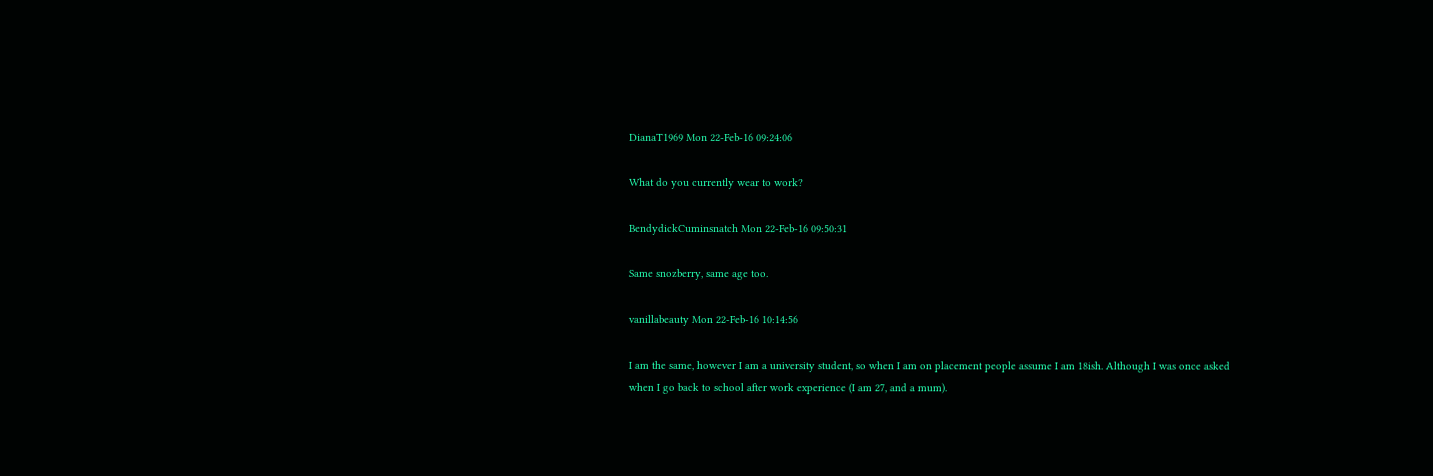DianaT1969 Mon 22-Feb-16 09:24:06

What do you currently wear to work?

BendydickCuminsnatch Mon 22-Feb-16 09:50:31

Same snozberry, same age too.

vanillabeauty Mon 22-Feb-16 10:14:56

I am the same, however I am a university student, so when I am on placement people assume I am 18ish. Although I was once asked when I go back to school after work experience (I am 27, and a mum).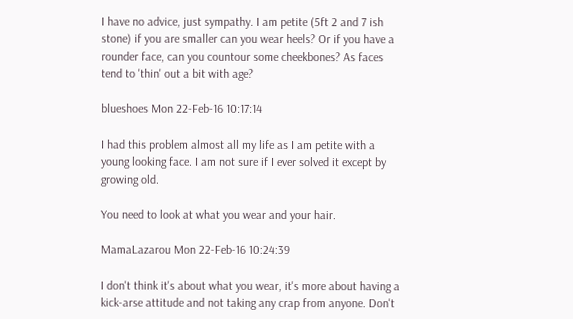I have no advice, just sympathy. I am petite (5ft 2 and 7 ish stone) if you are smaller can you wear heels? Or if you have a rounder face, can you countour some cheekbones? As faces tend to 'thin' out a bit with age?

blueshoes Mon 22-Feb-16 10:17:14

I had this problem almost all my life as I am petite with a young looking face. I am not sure if I ever solved it except by growing old.

You need to look at what you wear and your hair.

MamaLazarou Mon 22-Feb-16 10:24:39

I don't think it's about what you wear, it's more about having a kick-arse attitude and not taking any crap from anyone. Don't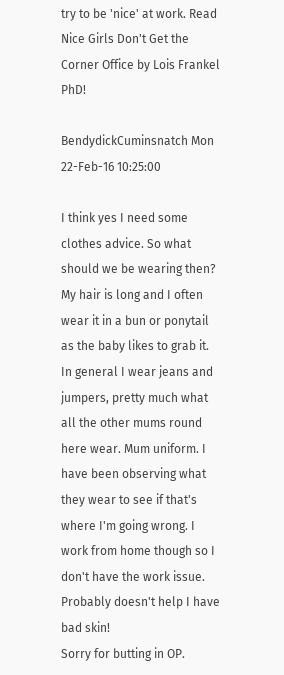try to be 'nice' at work. Read Nice Girls Don't Get the Corner Office by Lois Frankel PhD!

BendydickCuminsnatch Mon 22-Feb-16 10:25:00

I think yes I need some clothes advice. So what should we be wearing then? My hair is long and I often wear it in a bun or ponytail as the baby likes to grab it.
In general I wear jeans and jumpers, pretty much what all the other mums round here wear. Mum uniform. I have been observing what they wear to see if that's where I'm going wrong. I work from home though so I don't have the work issue.
Probably doesn't help I have bad skin!
Sorry for butting in OP.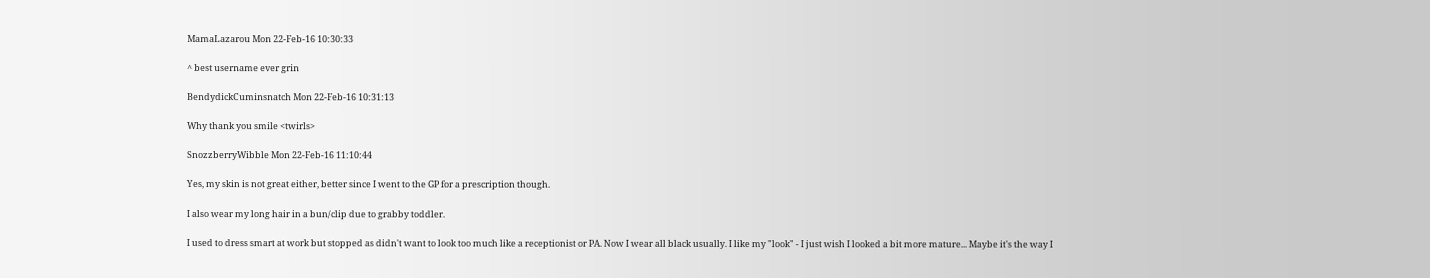MamaLazarou Mon 22-Feb-16 10:30:33

^ best username ever grin

BendydickCuminsnatch Mon 22-Feb-16 10:31:13

Why thank you smile <twirls>

SnozzberryWibble Mon 22-Feb-16 11:10:44

Yes, my skin is not great either, better since I went to the GP for a prescription though.

I also wear my long hair in a bun/clip due to grabby toddler.

I used to dress smart at work but stopped as didn't want to look too much like a receptionist or PA. Now I wear all black usually. I like my "look" - I just wish I looked a bit more mature... Maybe it's the way I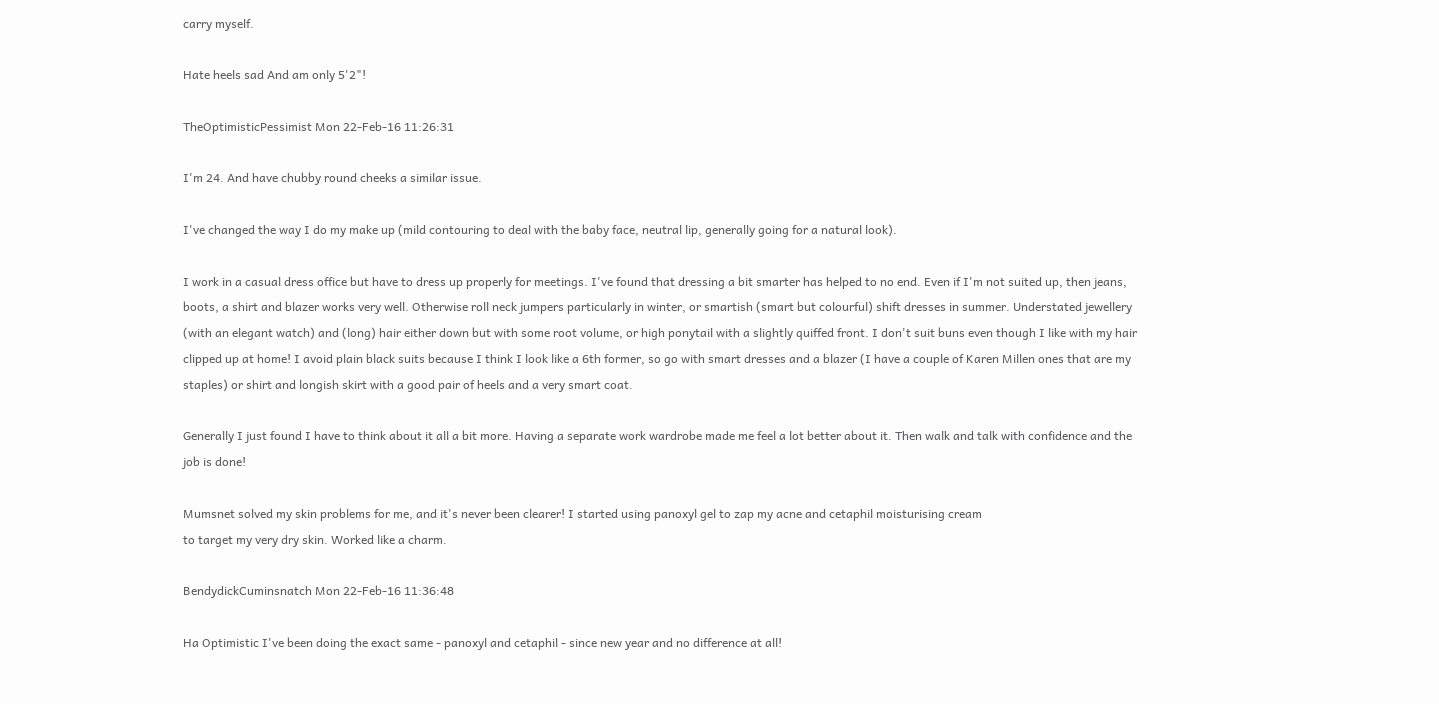carry myself.

Hate heels sad And am only 5'2"!

TheOptimisticPessimist Mon 22-Feb-16 11:26:31

I'm 24. And have chubby round cheeks a similar issue.

I've changed the way I do my make up (mild contouring to deal with the baby face, neutral lip, generally going for a natural look).

I work in a casual dress office but have to dress up properly for meetings. I've found that dressing a bit smarter has helped to no end. Even if I'm not suited up, then jeans, boots, a shirt and blazer works very well. Otherwise roll neck jumpers particularly in winter, or smartish (smart but colourful) shift dresses in summer. Understated jewellery (with an elegant watch) and (long) hair either down but with some root volume, or high ponytail with a slightly quiffed front. I don't suit buns even though I like with my hair clipped up at home! I avoid plain black suits because I think I look like a 6th former, so go with smart dresses and a blazer (I have a couple of Karen Millen ones that are my staples) or shirt and longish skirt with a good pair of heels and a very smart coat.

Generally I just found I have to think about it all a bit more. Having a separate work wardrobe made me feel a lot better about it. Then walk and talk with confidence and the job is done!

Mumsnet solved my skin problems for me, and it's never been clearer! I started using panoxyl gel to zap my acne and cetaphil moisturising cream
to target my very dry skin. Worked like a charm.

BendydickCuminsnatch Mon 22-Feb-16 11:36:48

Ha Optimistic I've been doing the exact same - panoxyl and cetaphil - since new year and no difference at all!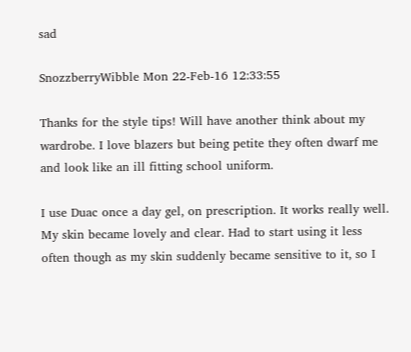sad

SnozzberryWibble Mon 22-Feb-16 12:33:55

Thanks for the style tips! Will have another think about my wardrobe. I love blazers but being petite they often dwarf me and look like an ill fitting school uniform.

I use Duac once a day gel, on prescription. It works really well. My skin became lovely and clear. Had to start using it less often though as my skin suddenly became sensitive to it, so I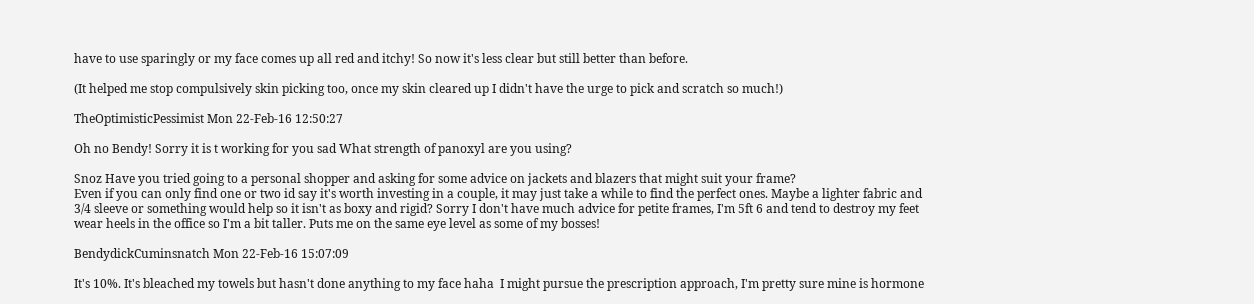have to use sparingly or my face comes up all red and itchy! So now it's less clear but still better than before.

(It helped me stop compulsively skin picking too, once my skin cleared up I didn't have the urge to pick and scratch so much!)

TheOptimisticPessimist Mon 22-Feb-16 12:50:27

Oh no Bendy! Sorry it is t working for you sad What strength of panoxyl are you using?

Snoz Have you tried going to a personal shopper and asking for some advice on jackets and blazers that might suit your frame?
Even if you can only find one or two id say it's worth investing in a couple, it may just take a while to find the perfect ones. Maybe a lighter fabric and 3/4 sleeve or something would help so it isn't as boxy and rigid? Sorry I don't have much advice for petite frames, I'm 5ft 6 and tend to destroy my feet wear heels in the office so I'm a bit taller. Puts me on the same eye level as some of my bosses!

BendydickCuminsnatch Mon 22-Feb-16 15:07:09

It's 10%. It's bleached my towels but hasn't done anything to my face haha  I might pursue the prescription approach, I'm pretty sure mine is hormone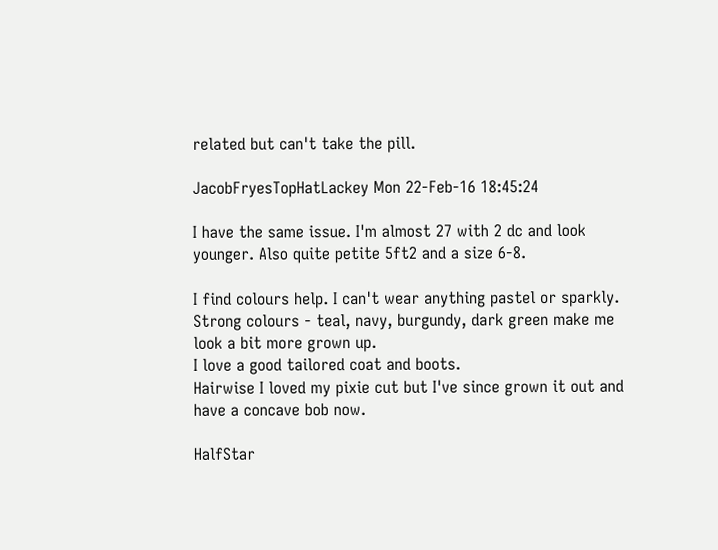related but can't take the pill.

JacobFryesTopHatLackey Mon 22-Feb-16 18:45:24

I have the same issue. I'm almost 27 with 2 dc and look younger. Also quite petite 5ft2 and a size 6-8.

I find colours help. I can't wear anything pastel or sparkly. Strong colours - teal, navy, burgundy, dark green make me look a bit more grown up.
I love a good tailored coat and boots.
Hairwise I loved my pixie cut but I've since grown it out and have a concave bob now.

HalfStar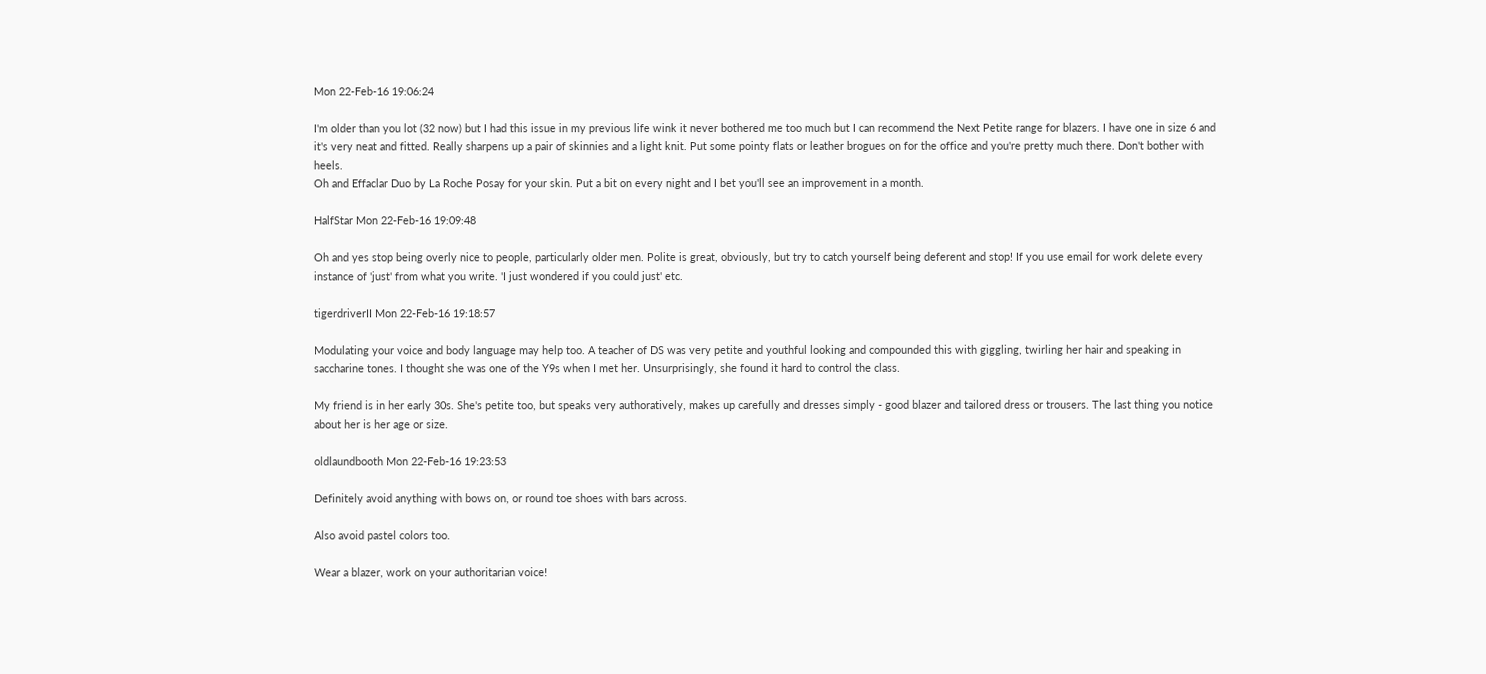Mon 22-Feb-16 19:06:24

I'm older than you lot (32 now) but I had this issue in my previous life wink it never bothered me too much but I can recommend the Next Petite range for blazers. I have one in size 6 and it's very neat and fitted. Really sharpens up a pair of skinnies and a light knit. Put some pointy flats or leather brogues on for the office and you're pretty much there. Don't bother with heels.
Oh and Effaclar Duo by La Roche Posay for your skin. Put a bit on every night and I bet you'll see an improvement in a month.

HalfStar Mon 22-Feb-16 19:09:48

Oh and yes stop being overly nice to people, particularly older men. Polite is great, obviously, but try to catch yourself being deferent and stop! If you use email for work delete every instance of 'just' from what you write. 'I just wondered if you could just' etc.

tigerdriverII Mon 22-Feb-16 19:18:57

Modulating your voice and body language may help too. A teacher of DS was very petite and youthful looking and compounded this with giggling, twirling her hair and speaking in saccharine tones. I thought she was one of the Y9s when I met her. Unsurprisingly, she found it hard to control the class.

My friend is in her early 30s. She's petite too, but speaks very authoratively, makes up carefully and dresses simply - good blazer and tailored dress or trousers. The last thing you notice about her is her age or size.

oldlaundbooth Mon 22-Feb-16 19:23:53

Definitely avoid anything with bows on, or round toe shoes with bars across.

Also avoid pastel colors too.

Wear a blazer, work on your authoritarian voice!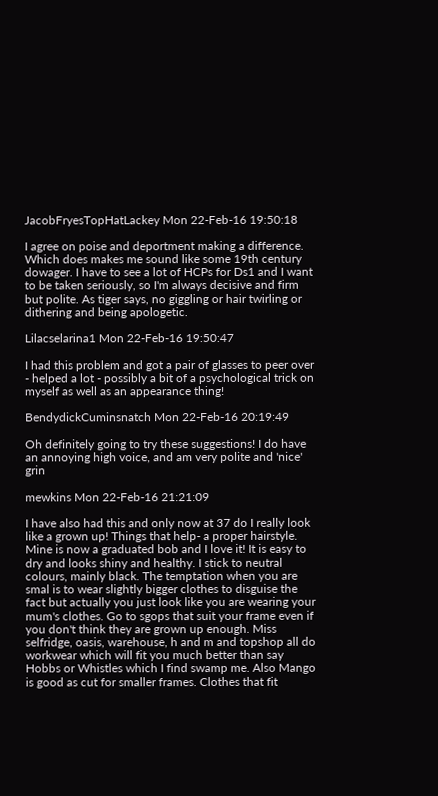JacobFryesTopHatLackey Mon 22-Feb-16 19:50:18

I agree on poise and deportment making a difference. Which does makes me sound like some 19th century dowager. I have to see a lot of HCPs for Ds1 and I want to be taken seriously, so I'm always decisive and firm but polite. As tiger says, no giggling or hair twirling or dithering and being apologetic.

Lilacselarina1 Mon 22-Feb-16 19:50:47

I had this problem and got a pair of glasses to peer over - helped a lot - possibly a bit of a psychological trick on myself as well as an appearance thing!

BendydickCuminsnatch Mon 22-Feb-16 20:19:49

Oh definitely going to try these suggestions! I do have an annoying high voice, and am very polite and 'nice' grin

mewkins Mon 22-Feb-16 21:21:09

I have also had this and only now at 37 do I really look like a grown up! Things that help- a proper hairstyle. Mine is now a graduated bob and I love it! It is easy to dry and looks shiny and healthy. I stick to neutral colours, mainly black. The temptation when you are smal is to wear slightly bigger clothes to disguise the fact but actually you just look like you are wearing your mum's clothes. Go to sgops that suit your frame even if you don't think they are grown up enough. Miss selfridge, oasis, warehouse, h and m and topshop all do workwear which will fit you much better than say Hobbs or Whistles which I find swamp me. Also Mango is good as cut for smaller frames. Clothes that fit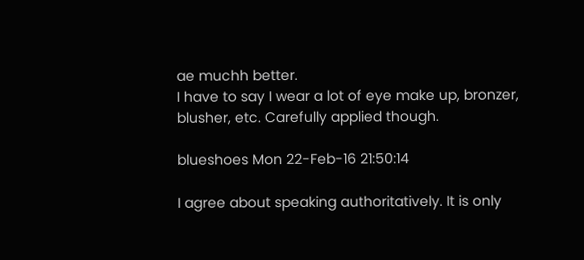ae muchh better.
I have to say I wear a lot of eye make up, bronzer, blusher, etc. Carefully applied though.

blueshoes Mon 22-Feb-16 21:50:14

I agree about speaking authoritatively. It is only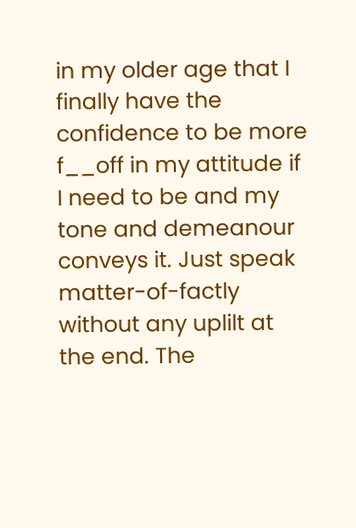in my older age that I finally have the confidence to be more f__off in my attitude if I need to be and my tone and demeanour conveys it. Just speak matter-of-factly without any uplilt at the end. The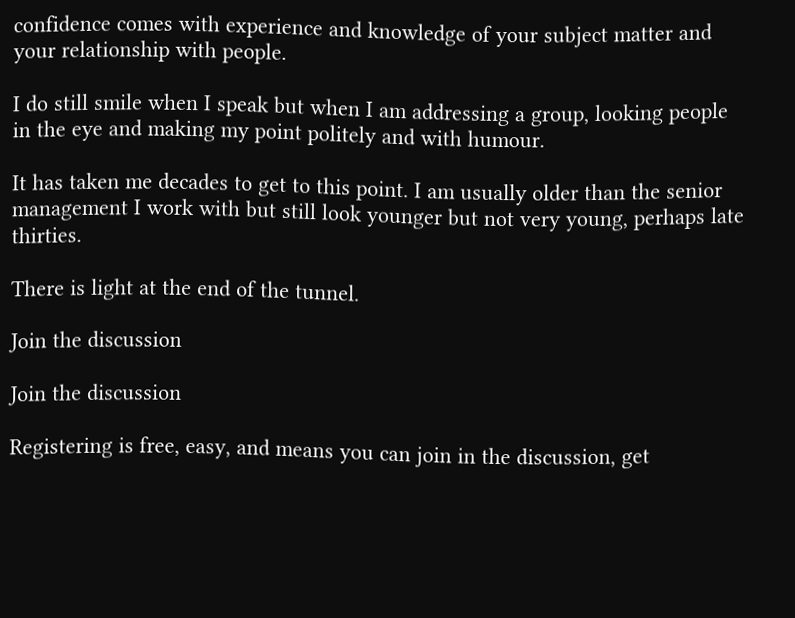confidence comes with experience and knowledge of your subject matter and your relationship with people.

I do still smile when I speak but when I am addressing a group, looking people in the eye and making my point politely and with humour.

It has taken me decades to get to this point. I am usually older than the senior management I work with but still look younger but not very young, perhaps late thirties.

There is light at the end of the tunnel.

Join the discussion

Join the discussion

Registering is free, easy, and means you can join in the discussion, get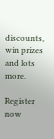discounts, win prizes and lots more.

Register now